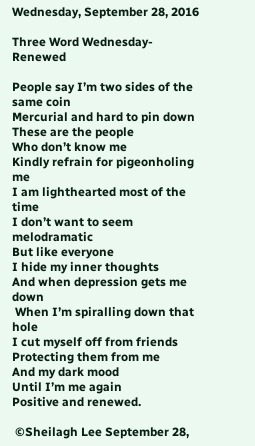Wednesday, September 28, 2016

Three Word Wednesday- Renewed

People say I’m two sides of the same coin
Mercurial and hard to pin down
These are the people
Who don’t know me
Kindly refrain for pigeonholing me
I am lighthearted most of the time
I don’t want to seem melodramatic
But like everyone
I hide my inner thoughts
And when depression gets me down
 When I’m spiralling down that hole
I cut myself off from friends
Protecting them from me
And my dark mood
Until I’m me again
Positive and renewed.

 ©Sheilagh Lee September 28,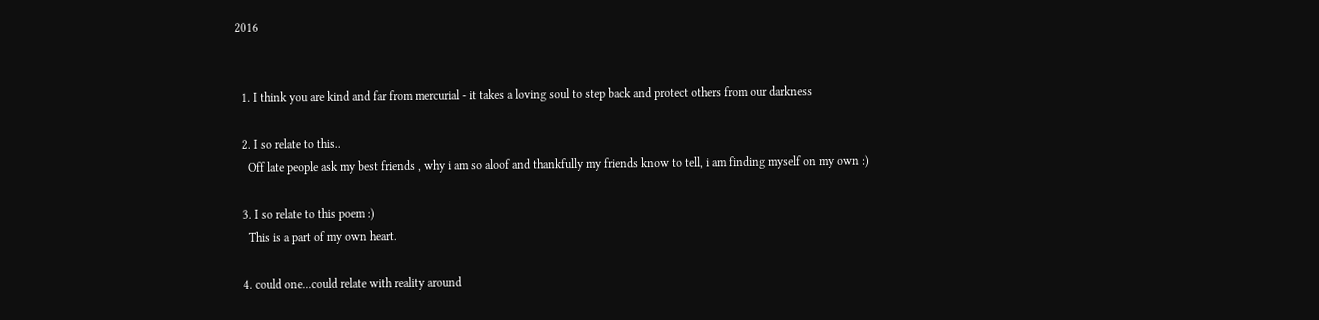2016


  1. I think you are kind and far from mercurial - it takes a loving soul to step back and protect others from our darkness

  2. I so relate to this..
    Off late people ask my best friends , why i am so aloof and thankfully my friends know to tell, i am finding myself on my own :)

  3. I so relate to this poem :)
    This is a part of my own heart.

  4. could one...could relate with reality around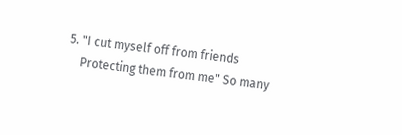5. "I cut myself off from friends
    Protecting them from me" So many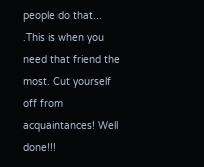people do that... .This is when you need that friend the most. Cut yourself off from acquaintances! Well done!!!